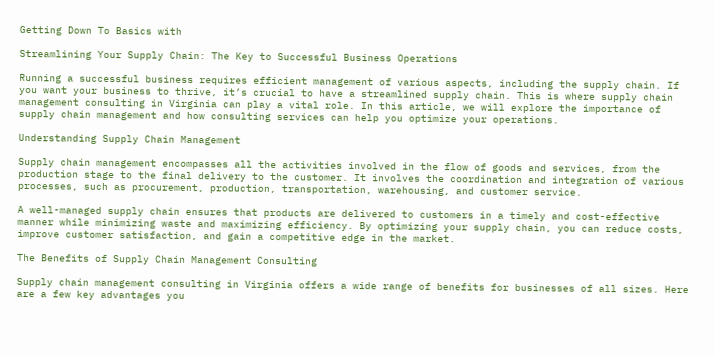Getting Down To Basics with

Streamlining Your Supply Chain: The Key to Successful Business Operations

Running a successful business requires efficient management of various aspects, including the supply chain. If you want your business to thrive, it’s crucial to have a streamlined supply chain. This is where supply chain management consulting in Virginia can play a vital role. In this article, we will explore the importance of supply chain management and how consulting services can help you optimize your operations.

Understanding Supply Chain Management

Supply chain management encompasses all the activities involved in the flow of goods and services, from the production stage to the final delivery to the customer. It involves the coordination and integration of various processes, such as procurement, production, transportation, warehousing, and customer service.

A well-managed supply chain ensures that products are delivered to customers in a timely and cost-effective manner while minimizing waste and maximizing efficiency. By optimizing your supply chain, you can reduce costs, improve customer satisfaction, and gain a competitive edge in the market.

The Benefits of Supply Chain Management Consulting

Supply chain management consulting in Virginia offers a wide range of benefits for businesses of all sizes. Here are a few key advantages you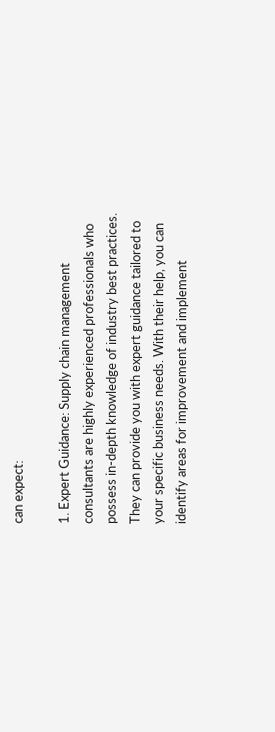can expect:

1. Expert Guidance: Supply chain management consultants are highly experienced professionals who possess in-depth knowledge of industry best practices. They can provide you with expert guidance tailored to your specific business needs. With their help, you can identify areas for improvement and implement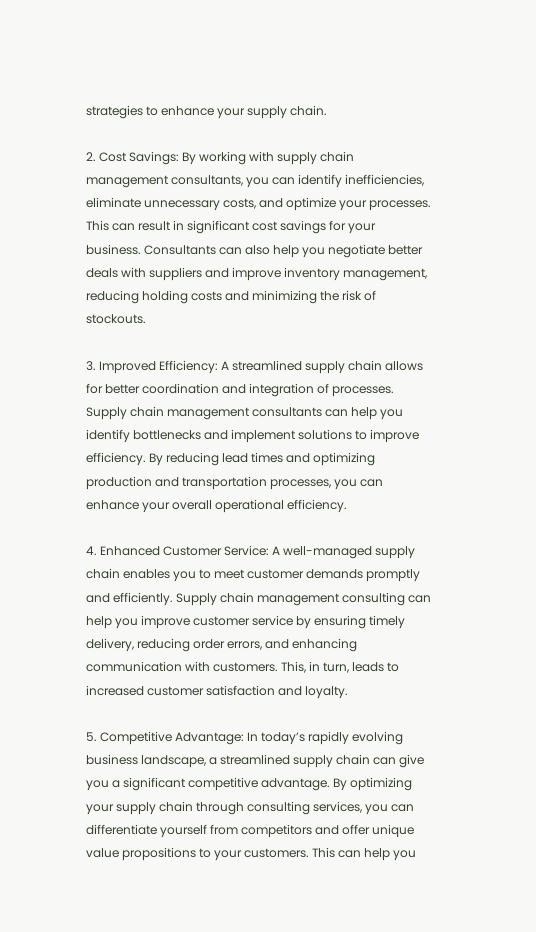strategies to enhance your supply chain.

2. Cost Savings: By working with supply chain management consultants, you can identify inefficiencies, eliminate unnecessary costs, and optimize your processes. This can result in significant cost savings for your business. Consultants can also help you negotiate better deals with suppliers and improve inventory management, reducing holding costs and minimizing the risk of stockouts.

3. Improved Efficiency: A streamlined supply chain allows for better coordination and integration of processes. Supply chain management consultants can help you identify bottlenecks and implement solutions to improve efficiency. By reducing lead times and optimizing production and transportation processes, you can enhance your overall operational efficiency.

4. Enhanced Customer Service: A well-managed supply chain enables you to meet customer demands promptly and efficiently. Supply chain management consulting can help you improve customer service by ensuring timely delivery, reducing order errors, and enhancing communication with customers. This, in turn, leads to increased customer satisfaction and loyalty.

5. Competitive Advantage: In today’s rapidly evolving business landscape, a streamlined supply chain can give you a significant competitive advantage. By optimizing your supply chain through consulting services, you can differentiate yourself from competitors and offer unique value propositions to your customers. This can help you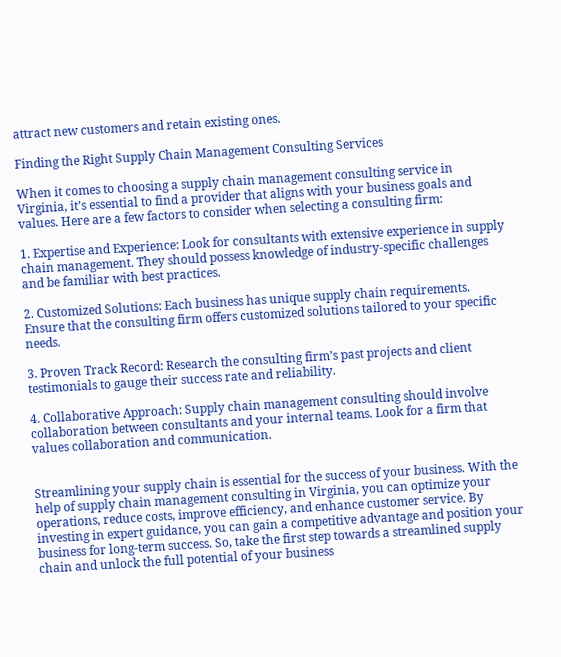attract new customers and retain existing ones.

Finding the Right Supply Chain Management Consulting Services

When it comes to choosing a supply chain management consulting service in Virginia, it’s essential to find a provider that aligns with your business goals and values. Here are a few factors to consider when selecting a consulting firm:

1. Expertise and Experience: Look for consultants with extensive experience in supply chain management. They should possess knowledge of industry-specific challenges and be familiar with best practices.

2. Customized Solutions: Each business has unique supply chain requirements. Ensure that the consulting firm offers customized solutions tailored to your specific needs.

3. Proven Track Record: Research the consulting firm’s past projects and client testimonials to gauge their success rate and reliability.

4. Collaborative Approach: Supply chain management consulting should involve collaboration between consultants and your internal teams. Look for a firm that values collaboration and communication.


Streamlining your supply chain is essential for the success of your business. With the help of supply chain management consulting in Virginia, you can optimize your operations, reduce costs, improve efficiency, and enhance customer service. By investing in expert guidance, you can gain a competitive advantage and position your business for long-term success. So, take the first step towards a streamlined supply chain and unlock the full potential of your business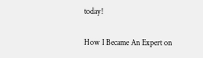today!

How I Became An Expert on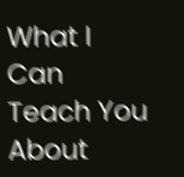What I Can Teach You About